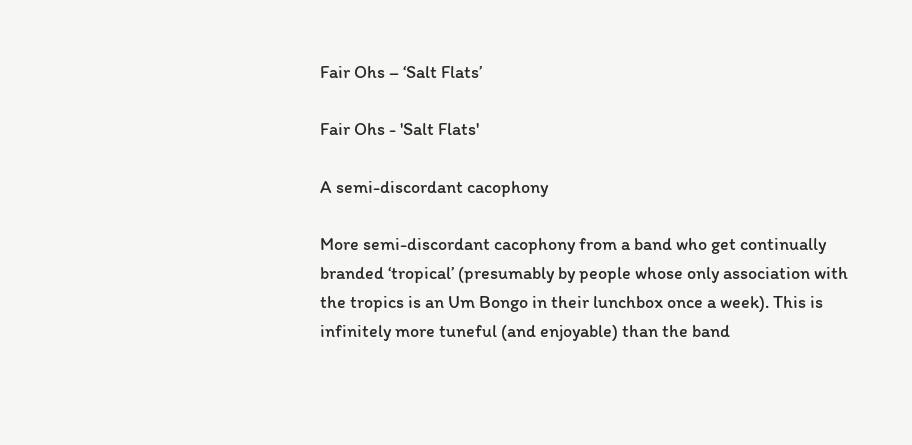Fair Ohs – ‘Salt Flats’

Fair Ohs - 'Salt Flats'

A semi-discordant cacophony

More semi-discordant cacophony from a band who get continually branded ‘tropical’ (presumably by people whose only association with the tropics is an Um Bongo in their lunchbox once a week). This is infinitely more tuneful (and enjoyable) than the band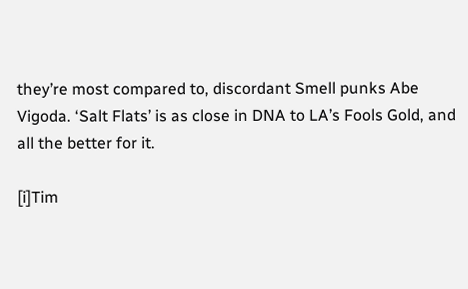they’re most compared to, discordant Smell punks Abe Vigoda. ‘Salt Flats’ is as close in DNA to LA’s Fools Gold, and all the better for it.

[i]Tim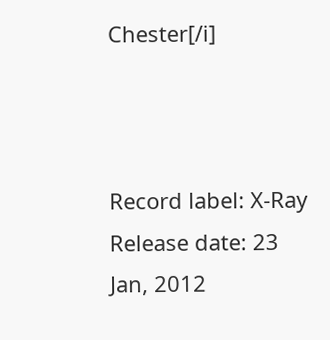Chester[/i]



Record label: X-Ray
Release date: 23 Jan, 2012